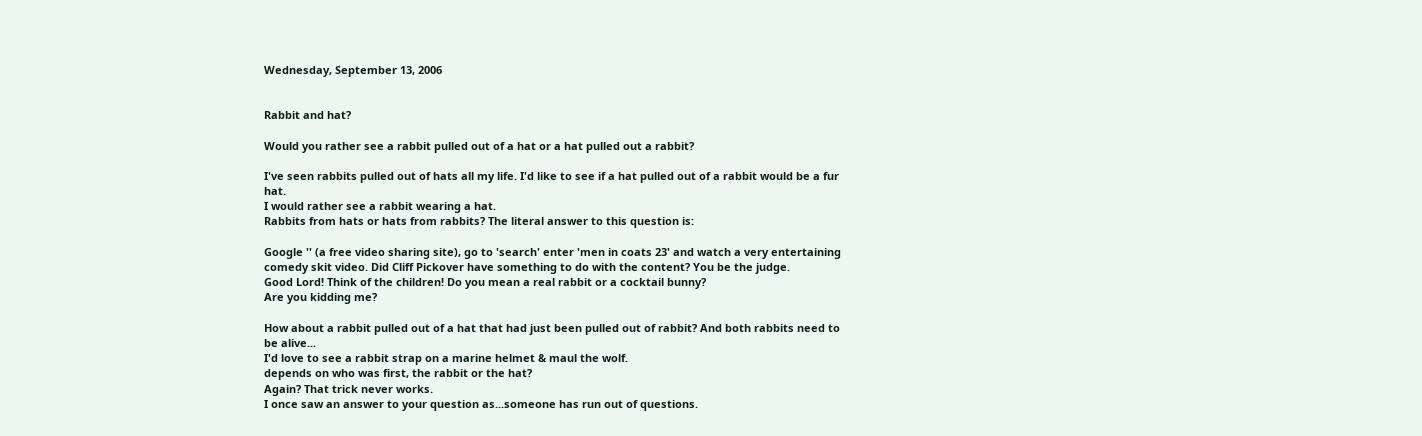Wednesday, September 13, 2006


Rabbit and hat?

Would you rather see a rabbit pulled out of a hat or a hat pulled out a rabbit?

I've seen rabbits pulled out of hats all my life. I'd like to see if a hat pulled out of a rabbit would be a fur hat.
I would rather see a rabbit wearing a hat.
Rabbits from hats or hats from rabbits? The literal answer to this question is:

Google '' (a free video sharing site), go to 'search' enter 'men in coats 23' and watch a very entertaining comedy skit video. Did Cliff Pickover have something to do with the content? You be the judge.
Good Lord! Think of the children! Do you mean a real rabbit or a cocktail bunny?
Are you kidding me?

How about a rabbit pulled out of a hat that had just been pulled out of rabbit? And both rabbits need to be alive...
I'd love to see a rabbit strap on a marine helmet & maul the wolf.
depends on who was first, the rabbit or the hat?
Again? That trick never works.
I once saw an answer to your question as...someone has run out of questions.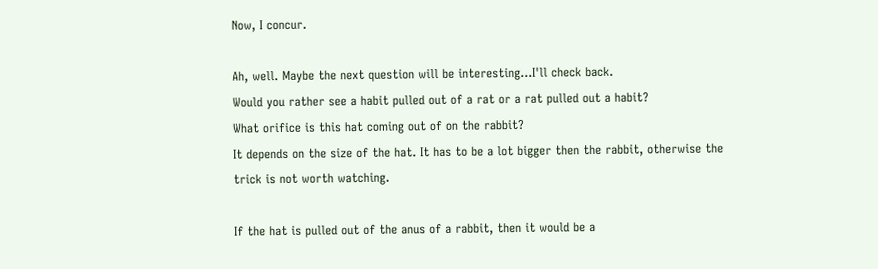Now, I concur.

Ah, well. Maybe the next question will be interesting...I'll check back.
Would you rather see a habit pulled out of a rat or a rat pulled out a habit?
What orifice is this hat coming out of on the rabbit?
It depends on the size of the hat. It has to be a lot bigger then the rabbit, otherwise the trick is not worth watching.

If the hat is pulled out of the anus of a rabbit, then it would be a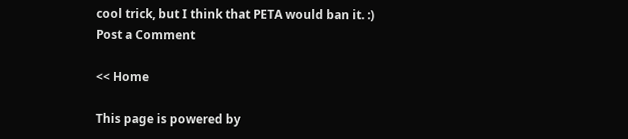cool trick, but I think that PETA would ban it. :)
Post a Comment

<< Home

This page is powered by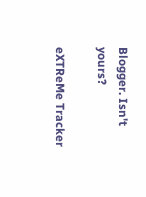Blogger. Isn't yours?

eXTReMe Tracker